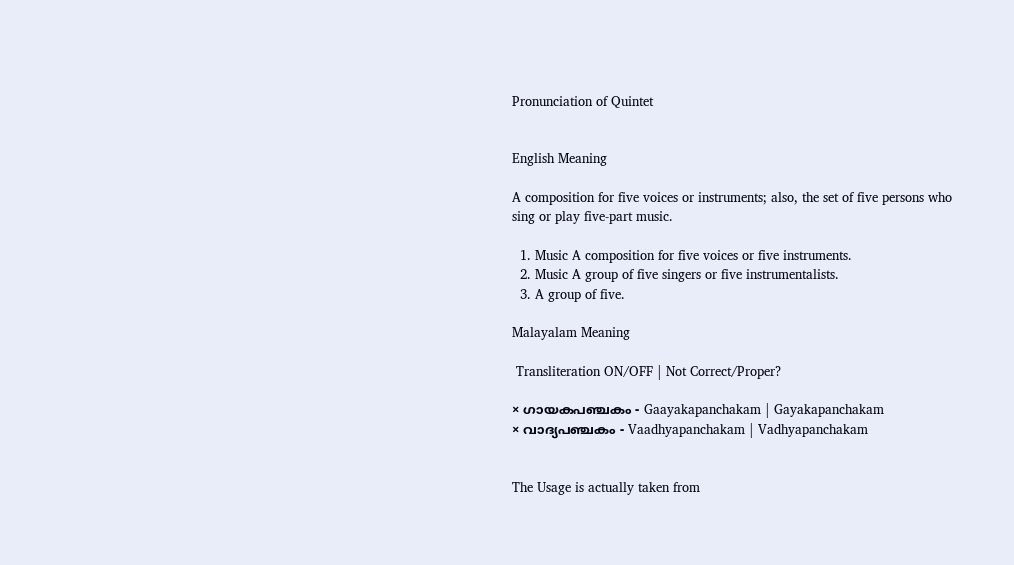Pronunciation of Quintet


English Meaning

A composition for five voices or instruments; also, the set of five persons who sing or play five-part music.

  1. Music A composition for five voices or five instruments.
  2. Music A group of five singers or five instrumentalists.
  3. A group of five.

Malayalam Meaning

 Transliteration ON/OFF | Not Correct/Proper?

× ഗായകപഞ്ചകം - Gaayakapanchakam | Gayakapanchakam
× വാദ്യപഞ്ചകം - Vaadhyapanchakam | Vadhyapanchakam


The Usage is actually taken from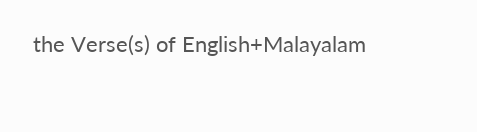the Verse(s) of English+Malayalam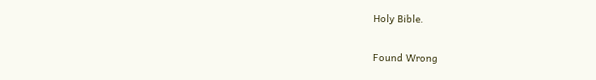Holy Bible.


Found Wrong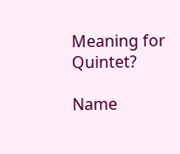Meaning for Quintet?

Name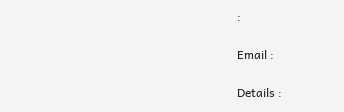:

Email :

Details :